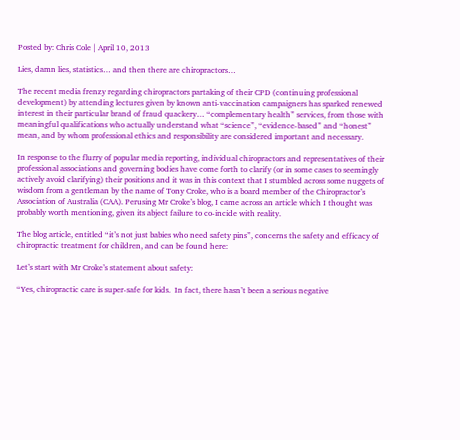Posted by: Chris Cole | April 10, 2013

Lies, damn lies, statistics… and then there are chiropractors…

The recent media frenzy regarding chiropractors partaking of their CPD (continuing professional development) by attending lectures given by known anti-vaccination campaigners has sparked renewed interest in their particular brand of fraud quackery… “complementary health” services, from those with meaningful qualifications who actually understand what “science”, “evidence-based” and “honest” mean, and by whom professional ethics and responsibility are considered important and necessary.

In response to the flurry of popular media reporting, individual chiropractors and representatives of their professional associations and governing bodies have come forth to clarify (or in some cases to seemingly actively avoid clarifying) their positions and it was in this context that I stumbled across some nuggets of wisdom from a gentleman by the name of Tony Croke, who is a board member of the Chiropractor’s Association of Australia (CAA). Perusing Mr Croke’s blog, I came across an article which I thought was probably worth mentioning, given its abject failure to co-incide with reality.

The blog article, entitled “it’s not just babies who need safety pins”, concerns the safety and efficacy of chiropractic treatment for children, and can be found here:

Let’s start with Mr Croke’s statement about safety:

“Yes, chiropractic care is super-safe for kids.  In fact, there hasn’t been a serious negative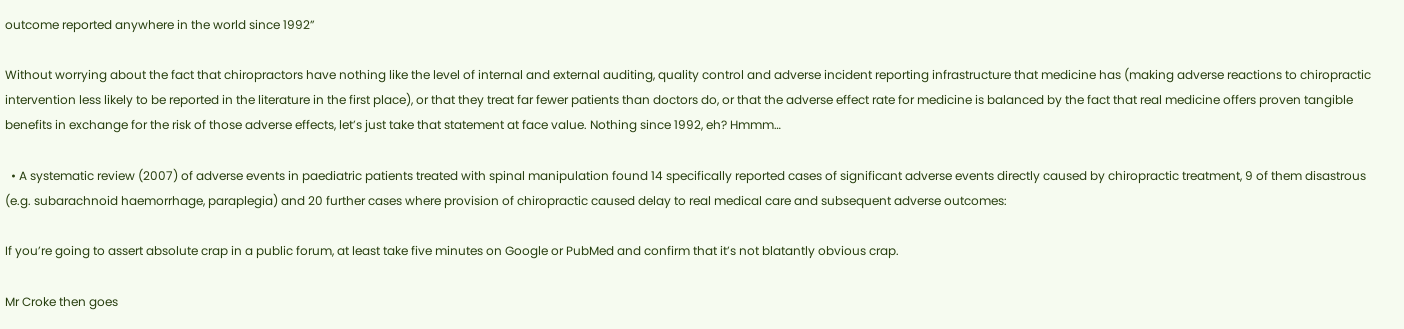outcome reported anywhere in the world since 1992”

Without worrying about the fact that chiropractors have nothing like the level of internal and external auditing, quality control and adverse incident reporting infrastructure that medicine has (making adverse reactions to chiropractic intervention less likely to be reported in the literature in the first place), or that they treat far fewer patients than doctors do, or that the adverse effect rate for medicine is balanced by the fact that real medicine offers proven tangible benefits in exchange for the risk of those adverse effects, let’s just take that statement at face value. Nothing since 1992, eh? Hmmm…

  • A systematic review (2007) of adverse events in paediatric patients treated with spinal manipulation found 14 specifically reported cases of significant adverse events directly caused by chiropractic treatment, 9 of them disastrous (e.g. subarachnoid haemorrhage, paraplegia) and 20 further cases where provision of chiropractic caused delay to real medical care and subsequent adverse outcomes:

If you’re going to assert absolute crap in a public forum, at least take five minutes on Google or PubMed and confirm that it’s not blatantly obvious crap.

Mr Croke then goes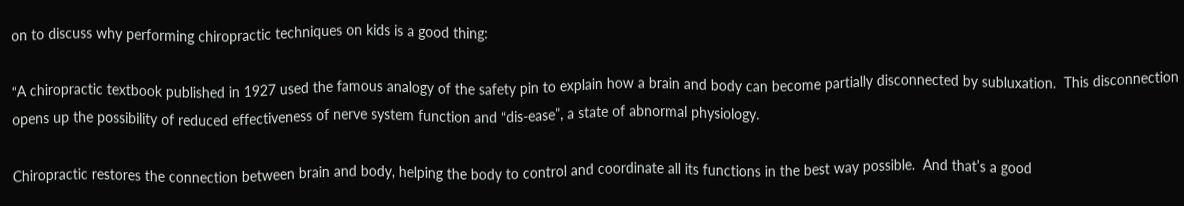on to discuss why performing chiropractic techniques on kids is a good thing:

“A chiropractic textbook published in 1927 used the famous analogy of the safety pin to explain how a brain and body can become partially disconnected by subluxation.  This disconnection opens up the possibility of reduced effectiveness of nerve system function and “dis-ease”, a state of abnormal physiology.

Chiropractic restores the connection between brain and body, helping the body to control and coordinate all its functions in the best way possible.  And that’s a good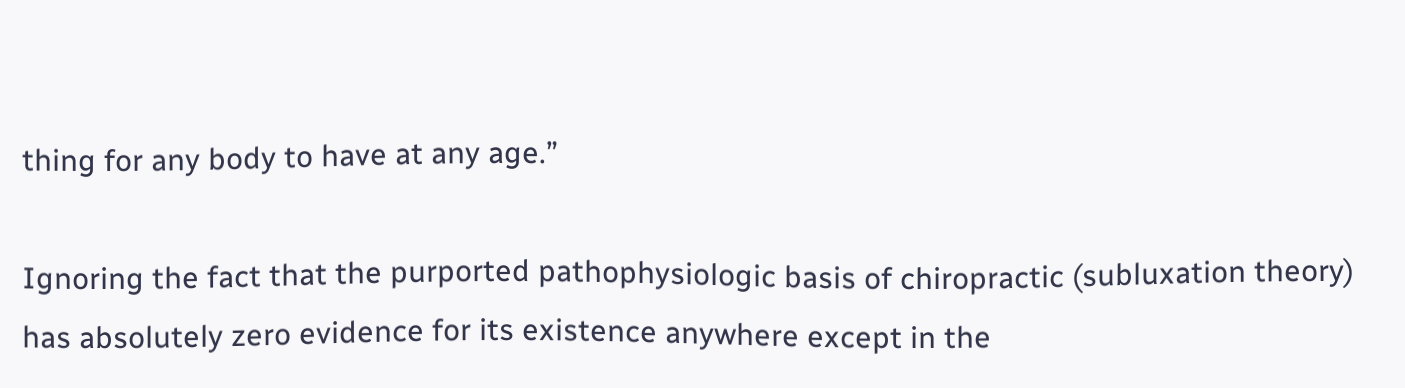thing for any body to have at any age.”

Ignoring the fact that the purported pathophysiologic basis of chiropractic (subluxation theory) has absolutely zero evidence for its existence anywhere except in the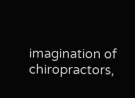imagination of chiropractors,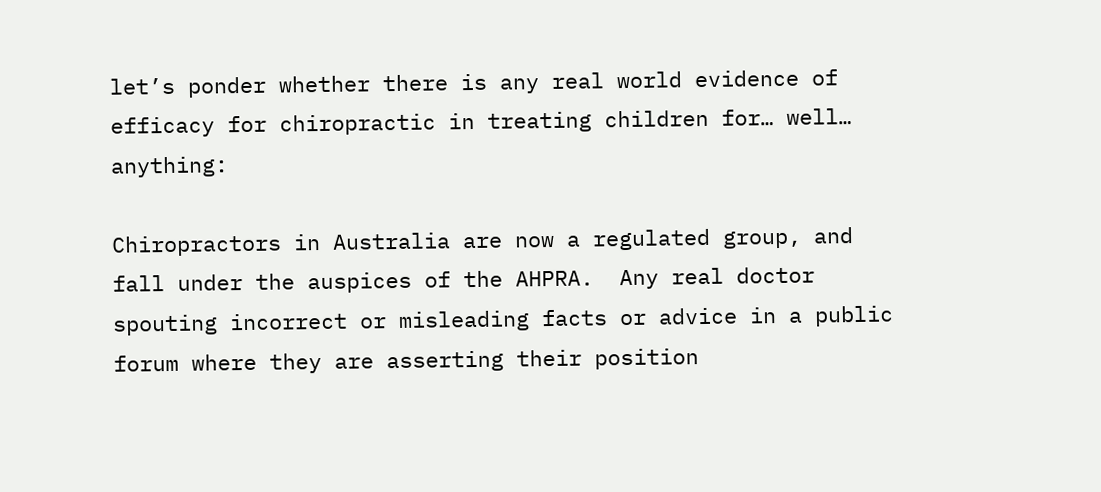let’s ponder whether there is any real world evidence of efficacy for chiropractic in treating children for… well… anything:

Chiropractors in Australia are now a regulated group, and fall under the auspices of the AHPRA.  Any real doctor spouting incorrect or misleading facts or advice in a public forum where they are asserting their position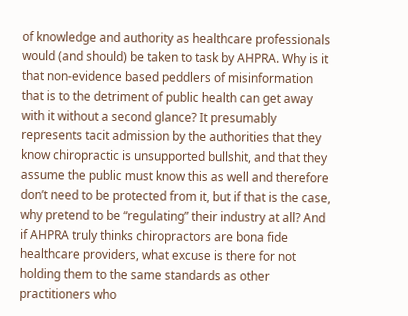of knowledge and authority as healthcare professionals would (and should) be taken to task by AHPRA. Why is it that non-evidence based peddlers of misinformation that is to the detriment of public health can get away with it without a second glance? It presumably represents tacit admission by the authorities that they know chiropractic is unsupported bullshit, and that they assume the public must know this as well and therefore don’t need to be protected from it, but if that is the case, why pretend to be “regulating” their industry at all? And if AHPRA truly thinks chiropractors are bona fide healthcare providers, what excuse is there for not holding them to the same standards as other practitioners who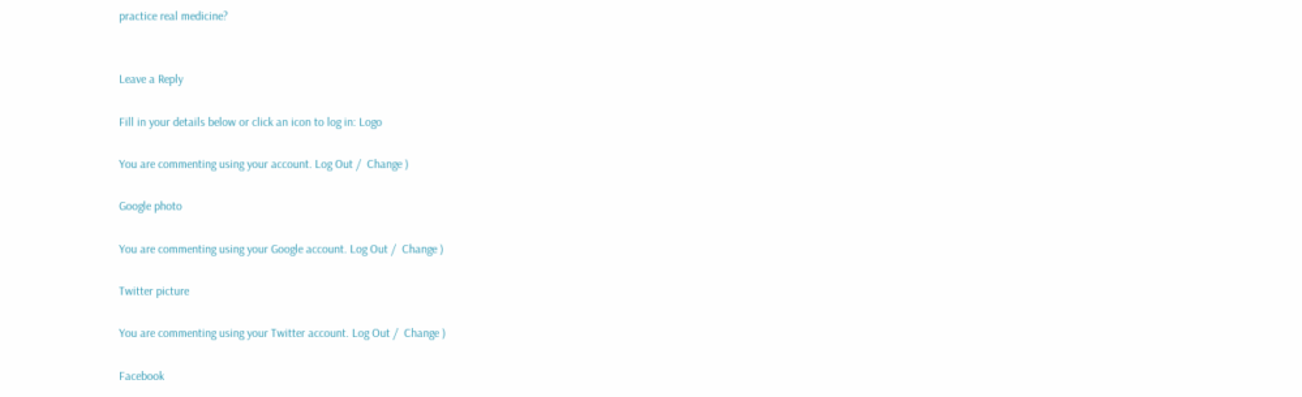practice real medicine?


Leave a Reply

Fill in your details below or click an icon to log in: Logo

You are commenting using your account. Log Out /  Change )

Google photo

You are commenting using your Google account. Log Out /  Change )

Twitter picture

You are commenting using your Twitter account. Log Out /  Change )

Facebook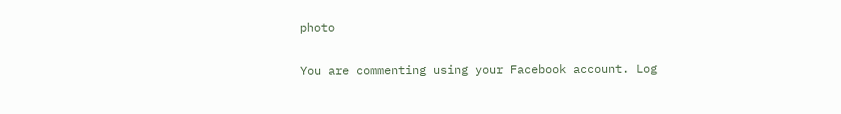photo

You are commenting using your Facebook account. Log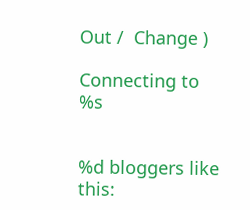Out /  Change )

Connecting to %s


%d bloggers like this: